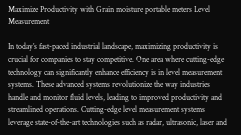Maximize Productivity with Grain moisture portable meters Level Measurement

In today’s fast-paced industrial landscape, maximizing productivity is crucial for companies to stay competitive. One area where cutting-edge technology can significantly enhance efficiency is in level measurement systems. These advanced systems revolutionize the way industries handle and monitor fluid levels, leading to improved productivity and streamlined operations. Cutting-edge level measurement systems leverage state-of-the-art technologies such as radar, ultrasonic, laser and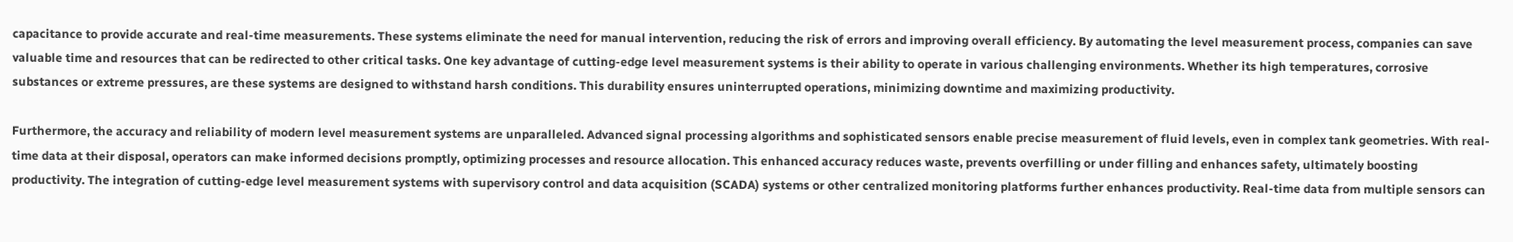capacitance to provide accurate and real-time measurements. These systems eliminate the need for manual intervention, reducing the risk of errors and improving overall efficiency. By automating the level measurement process, companies can save valuable time and resources that can be redirected to other critical tasks. One key advantage of cutting-edge level measurement systems is their ability to operate in various challenging environments. Whether its high temperatures, corrosive substances or extreme pressures, are these systems are designed to withstand harsh conditions. This durability ensures uninterrupted operations, minimizing downtime and maximizing productivity.

Furthermore, the accuracy and reliability of modern level measurement systems are unparalleled. Advanced signal processing algorithms and sophisticated sensors enable precise measurement of fluid levels, even in complex tank geometries. With real-time data at their disposal, operators can make informed decisions promptly, optimizing processes and resource allocation. This enhanced accuracy reduces waste, prevents overfilling or under filling and enhances safety, ultimately boosting productivity. The integration of cutting-edge level measurement systems with supervisory control and data acquisition (SCADA) systems or other centralized monitoring platforms further enhances productivity. Real-time data from multiple sensors can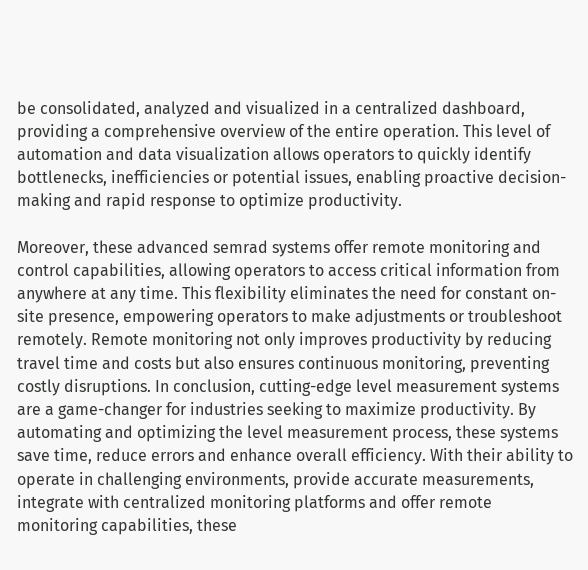be consolidated, analyzed and visualized in a centralized dashboard, providing a comprehensive overview of the entire operation. This level of automation and data visualization allows operators to quickly identify bottlenecks, inefficiencies or potential issues, enabling proactive decision-making and rapid response to optimize productivity.

Moreover, these advanced semrad systems offer remote monitoring and control capabilities, allowing operators to access critical information from anywhere at any time. This flexibility eliminates the need for constant on-site presence, empowering operators to make adjustments or troubleshoot remotely. Remote monitoring not only improves productivity by reducing travel time and costs but also ensures continuous monitoring, preventing costly disruptions. In conclusion, cutting-edge level measurement systems are a game-changer for industries seeking to maximize productivity. By automating and optimizing the level measurement process, these systems save time, reduce errors and enhance overall efficiency. With their ability to operate in challenging environments, provide accurate measurements, integrate with centralized monitoring platforms and offer remote monitoring capabilities, these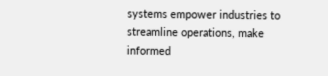systems empower industries to streamline operations, make informed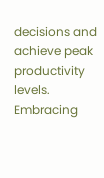decisions and achieve peak productivity levels. Embracing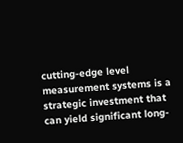cutting-edge level measurement systems is a strategic investment that can yield significant long-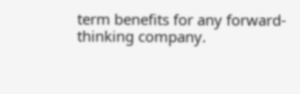term benefits for any forward-thinking company.